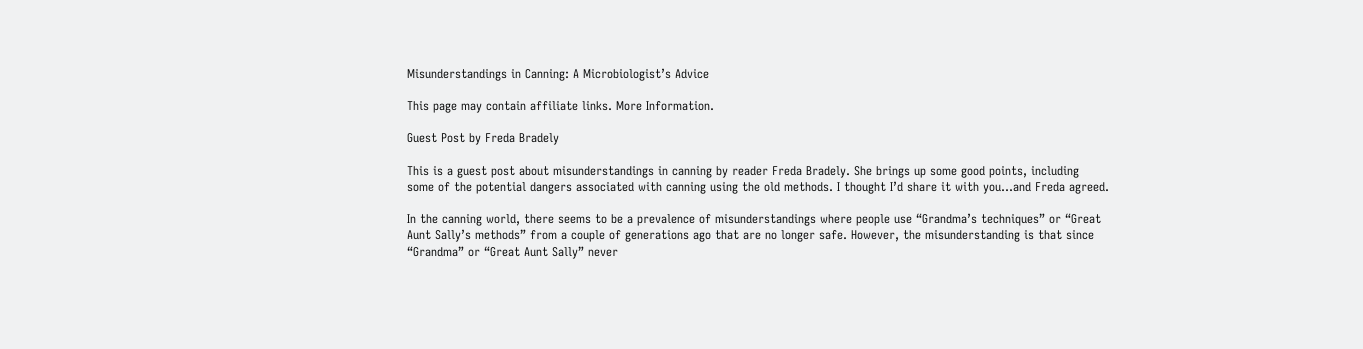Misunderstandings in Canning: A Microbiologist’s Advice

This page may contain affiliate links. More Information.

Guest Post by Freda Bradely

This is a guest post about misunderstandings in canning by reader Freda Bradely. She brings up some good points, including some of the potential dangers associated with canning using the old methods. I thought I’d share it with you…and Freda agreed.

In the canning world, there seems to be a prevalence of misunderstandings where people use “Grandma’s techniques” or “Great Aunt Sally’s methods” from a couple of generations ago that are no longer safe. However, the misunderstanding is that since “Grandma” or “Great Aunt Sally” never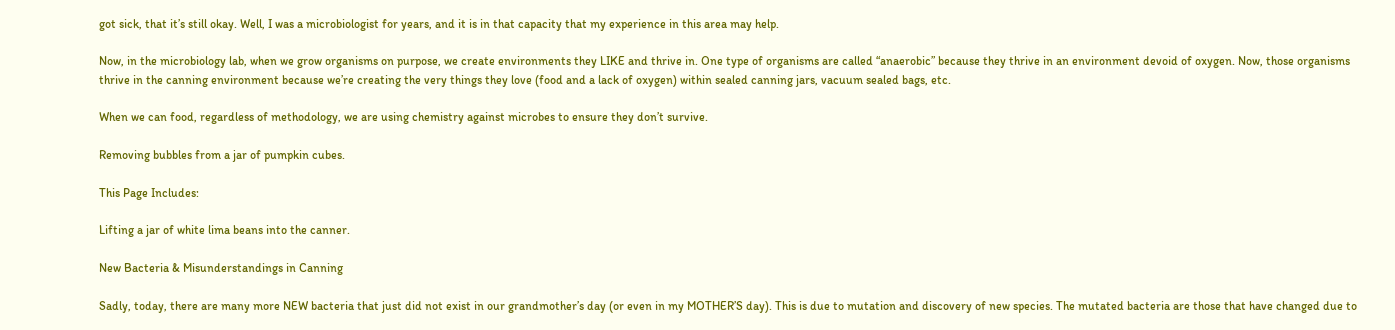got sick, that it’s still okay. Well, I was a microbiologist for years, and it is in that capacity that my experience in this area may help.

Now, in the microbiology lab, when we grow organisms on purpose, we create environments they LIKE and thrive in. One type of organisms are called “anaerobic” because they thrive in an environment devoid of oxygen. Now, those organisms thrive in the canning environment because we’re creating the very things they love (food and a lack of oxygen) within sealed canning jars, vacuum sealed bags, etc.

When we can food, regardless of methodology, we are using chemistry against microbes to ensure they don’t survive.

Removing bubbles from a jar of pumpkin cubes.

This Page Includes:

Lifting a jar of white lima beans into the canner.

New Bacteria & Misunderstandings in Canning

Sadly, today, there are many more NEW bacteria that just did not exist in our grandmother’s day (or even in my MOTHER’S day). This is due to mutation and discovery of new species. The mutated bacteria are those that have changed due to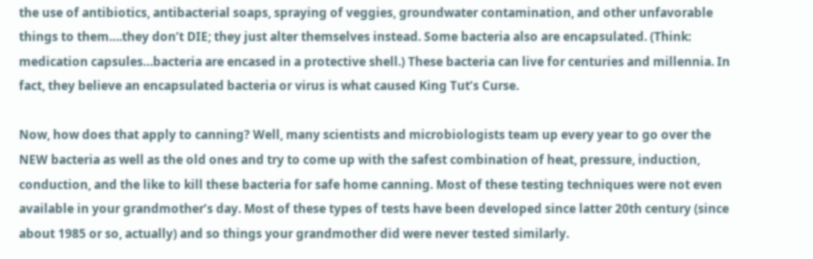the use of antibiotics, antibacterial soaps, spraying of veggies, groundwater contamination, and other unfavorable things to them….they don’t DIE; they just alter themselves instead. Some bacteria also are encapsulated. (Think: medication capsules…bacteria are encased in a protective shell.) These bacteria can live for centuries and millennia. In fact, they believe an encapsulated bacteria or virus is what caused King Tut’s Curse.

Now, how does that apply to canning? Well, many scientists and microbiologists team up every year to go over the NEW bacteria as well as the old ones and try to come up with the safest combination of heat, pressure, induction, conduction, and the like to kill these bacteria for safe home canning. Most of these testing techniques were not even available in your grandmother’s day. Most of these types of tests have been developed since latter 20th century (since about 1985 or so, actually) and so things your grandmother did were never tested similarly.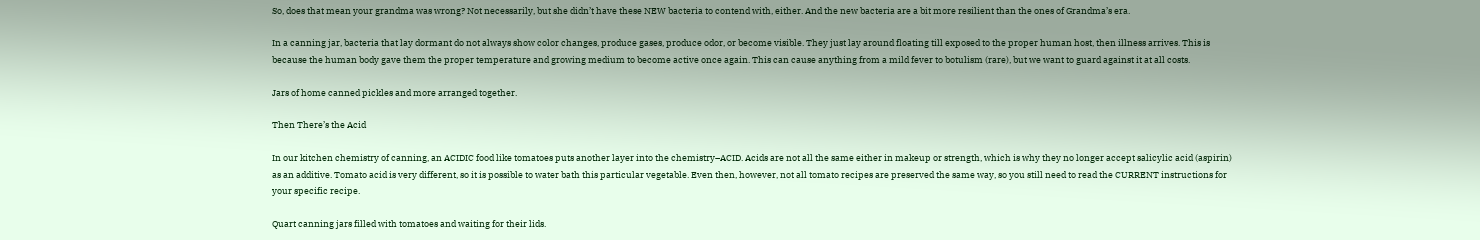So, does that mean your grandma was wrong? Not necessarily, but she didn’t have these NEW bacteria to contend with, either. And the new bacteria are a bit more resilient than the ones of Grandma’s era.

In a canning jar, bacteria that lay dormant do not always show color changes, produce gases, produce odor, or become visible. They just lay around floating till exposed to the proper human host, then illness arrives. This is because the human body gave them the proper temperature and growing medium to become active once again. This can cause anything from a mild fever to botulism (rare), but we want to guard against it at all costs.

Jars of home canned pickles and more arranged together.

Then There’s the Acid

In our kitchen chemistry of canning, an ACIDIC food like tomatoes puts another layer into the chemistry–ACID. Acids are not all the same either in makeup or strength, which is why they no longer accept salicylic acid (aspirin) as an additive. Tomato acid is very different, so it is possible to water bath this particular vegetable. Even then, however, not all tomato recipes are preserved the same way, so you still need to read the CURRENT instructions for your specific recipe.

Quart canning jars filled with tomatoes and waiting for their lids.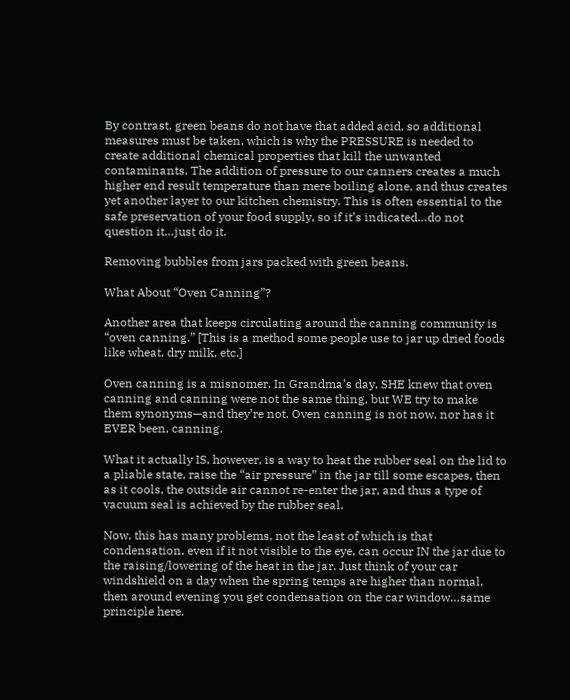By contrast, green beans do not have that added acid, so additional measures must be taken, which is why the PRESSURE is needed to create additional chemical properties that kill the unwanted contaminants. The addition of pressure to our canners creates a much higher end result temperature than mere boiling alone, and thus creates yet another layer to our kitchen chemistry. This is often essential to the safe preservation of your food supply, so if it’s indicated…do not question it…just do it.

Removing bubbles from jars packed with green beans.

What About “Oven Canning”?

Another area that keeps circulating around the canning community is “oven canning.” [This is a method some people use to jar up dried foods like wheat, dry milk, etc.]

Oven canning is a misnomer. In Grandma’s day, SHE knew that oven canning and canning were not the same thing, but WE try to make them synonyms—and they’re not. Oven canning is not now, nor has it EVER been, canning.

What it actually IS, however, is a way to heat the rubber seal on the lid to a pliable state, raise the “air pressure” in the jar till some escapes, then as it cools, the outside air cannot re-enter the jar, and thus a type of vacuum seal is achieved by the rubber seal.

Now, this has many problems, not the least of which is that condensation, even if it not visible to the eye, can occur IN the jar due to the raising/lowering of the heat in the jar. Just think of your car windshield on a day when the spring temps are higher than normal, then around evening you get condensation on the car window…same principle here.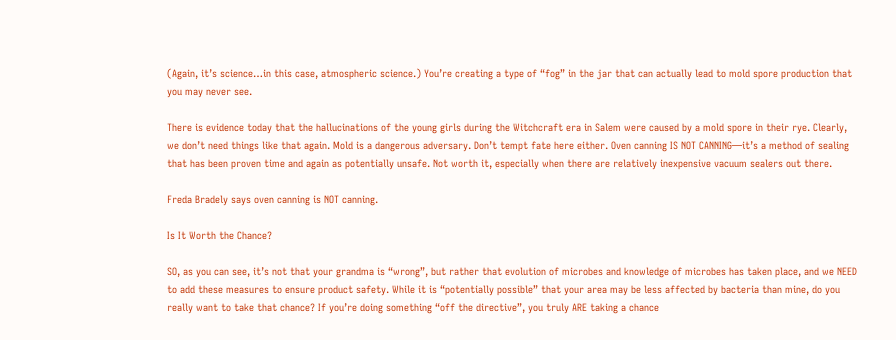(Again, it’s science…in this case, atmospheric science.) You’re creating a type of “fog” in the jar that can actually lead to mold spore production that you may never see.

There is evidence today that the hallucinations of the young girls during the Witchcraft era in Salem were caused by a mold spore in their rye. Clearly, we don’t need things like that again. Mold is a dangerous adversary. Don’t tempt fate here either. Oven canning IS NOT CANNING—it’s a method of sealing that has been proven time and again as potentially unsafe. Not worth it, especially when there are relatively inexpensive vacuum sealers out there.

Freda Bradely says oven canning is NOT canning.

Is It Worth the Chance?

SO, as you can see, it’s not that your grandma is “wrong”, but rather that evolution of microbes and knowledge of microbes has taken place, and we NEED to add these measures to ensure product safety. While it is “potentially possible” that your area may be less affected by bacteria than mine, do you really want to take that chance? If you’re doing something “off the directive”, you truly ARE taking a chance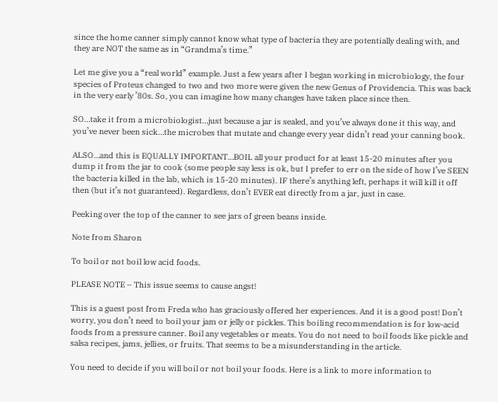since the home canner simply cannot know what type of bacteria they are potentially dealing with, and they are NOT the same as in “Grandma’s time.”

Let me give you a “real world” example. Just a few years after I began working in microbiology, the four species of Proteus changed to two and two more were given the new Genus of Providencia. This was back in the very early ’80s. So, you can imagine how many changes have taken place since then.

SO…take it from a microbiologist…just because a jar is sealed, and you’ve always done it this way, and you’ve never been sick…the microbes that mutate and change every year didn’t read your canning book.

ALSO…and this is EQUALLY IMPORTANT…BOIL all your product for at least 15-20 minutes after you dump it from the jar to cook (some people say less is ok, but I prefer to err on the side of how I’ve SEEN the bacteria killed in the lab, which is 15-20 minutes). IF there’s anything left, perhaps it will kill it off then (but it’s not guaranteed). Regardless, don’t EVER eat directly from a jar, just in case.

Peeking over the top of the canner to see jars of green beans inside.

Note from Sharon

To boil or not boil low acid foods.

PLEASE NOTE – This issue seems to cause angst!

This is a guest post from Freda who has graciously offered her experiences. And it is a good post! Don’t worry, you don’t need to boil your jam or jelly or pickles. This boiling recommendation is for low-acid foods from a pressure canner. Boil any vegetables or meats. You do not need to boil foods like pickle and salsa recipes, jams, jellies, or fruits. That seems to be a misunderstanding in the article.

You need to decide if you will boil or not boil your foods. Here is a link to more information to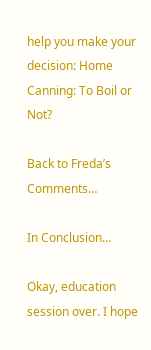help you make your decision: Home Canning: To Boil or Not?

Back to Freda’s Comments…

In Conclusion…

Okay, education session over. I hope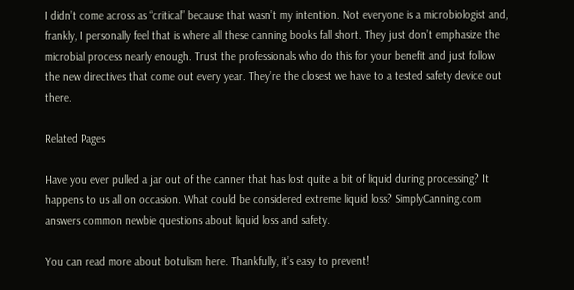I didn’t come across as “critical” because that wasn’t my intention. Not everyone is a microbiologist and, frankly, I personally feel that is where all these canning books fall short. They just don’t emphasize the microbial process nearly enough. Trust the professionals who do this for your benefit and just follow the new directives that come out every year. They’re the closest we have to a tested safety device out there.

Related Pages

Have you ever pulled a jar out of the canner that has lost quite a bit of liquid during processing? It happens to us all on occasion. What could be considered extreme liquid loss? SimplyCanning.com answers common newbie questions about liquid loss and safety.

You can read more about botulism here. Thankfully, it’s easy to prevent!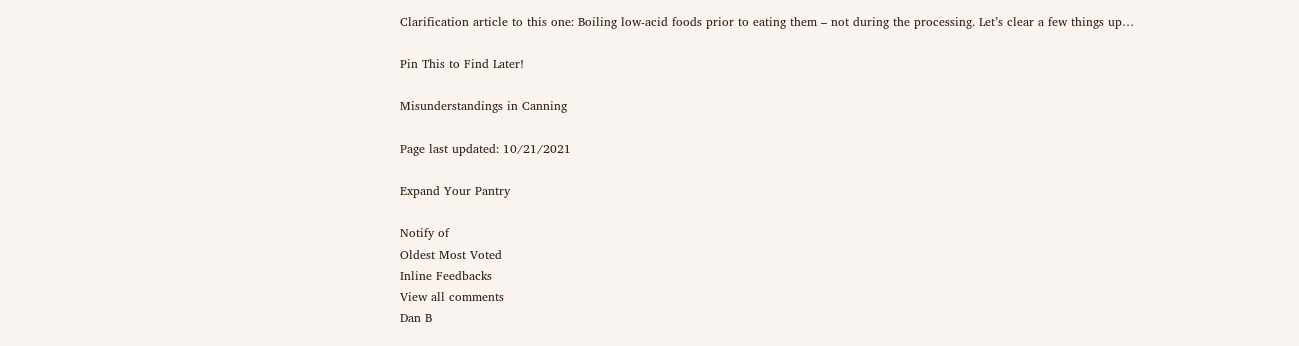Clarification article to this one: Boiling low-acid foods prior to eating them – not during the processing. Let’s clear a few things up…

Pin This to Find Later!

Misunderstandings in Canning

Page last updated: 10/21/2021

Expand Your Pantry

Notify of
Oldest Most Voted
Inline Feedbacks
View all comments
Dan B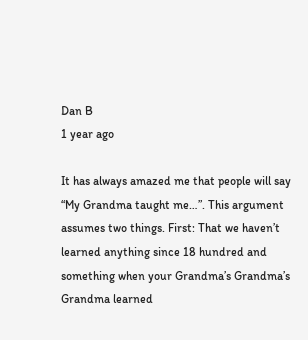Dan B
1 year ago

It has always amazed me that people will say “My Grandma taught me…”. This argument assumes two things. First: That we haven’t learned anything since 18 hundred and something when your Grandma’s Grandma’s Grandma learned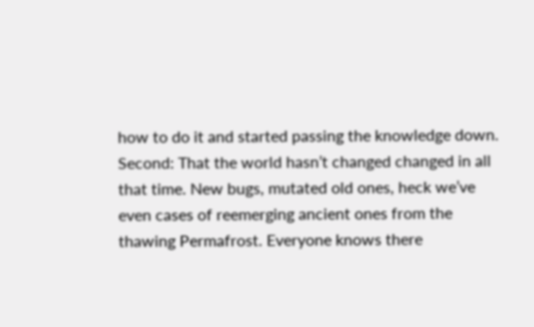how to do it and started passing the knowledge down. Second: That the world hasn’t changed changed in all that time. New bugs, mutated old ones, heck we’ve even cases of reemerging ancient ones from the thawing Permafrost. Everyone knows there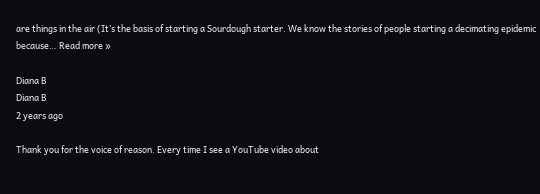are things in the air (It’s the basis of starting a Sourdough starter. We know the stories of people starting a decimating epidemic because… Read more »

Diana B
Diana B
2 years ago

Thank you for the voice of reason. Every time I see a YouTube video about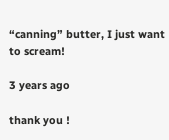“canning” butter, I just want to scream!

3 years ago

thank you !